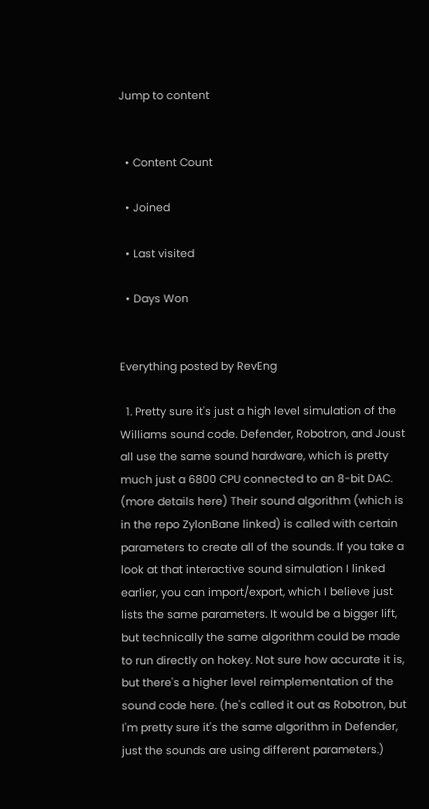Jump to content


  • Content Count

  • Joined

  • Last visited

  • Days Won


Everything posted by RevEng

  1. Pretty sure it's just a high level simulation of the Williams sound code. Defender, Robotron, and Joust all use the same sound hardware, which is pretty much just a 6800 CPU connected to an 8-bit DAC. (more details here) Their sound algorithm (which is in the repo ZylonBane linked) is called with certain parameters to create all of the sounds. If you take a look at that interactive sound simulation I linked earlier, you can import/export, which I believe just lists the same parameters. It would be a bigger lift, but technically the same algorithm could be made to run directly on hokey. Not sure how accurate it is, but there's a higher level reimplementation of the sound code here. (he's called it out as Robotron, but I'm pretty sure it's the same algorithm in Defender, just the sounds are using different parameters.)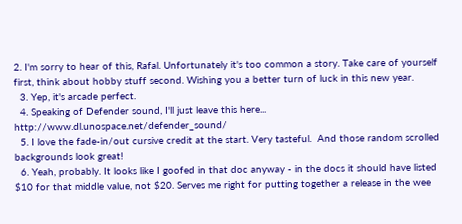2. I'm sorry to hear of this, Rafal. Unfortunately it's too common a story. Take care of yourself first, think about hobby stuff second. Wishing you a better turn of luck in this new year.
  3. Yep, it's arcade perfect.
  4. Speaking of Defender sound, I'll just leave this here... http://www.dl.unospace.net/defender_sound/
  5. I love the fade-in/out cursive credit at the start. Very tasteful.  And those random scrolled backgrounds look great!
  6. Yeah, probably. It looks like I goofed in that doc anyway - in the docs it should have listed $10 for that middle value, not $20. Serves me right for putting together a release in the wee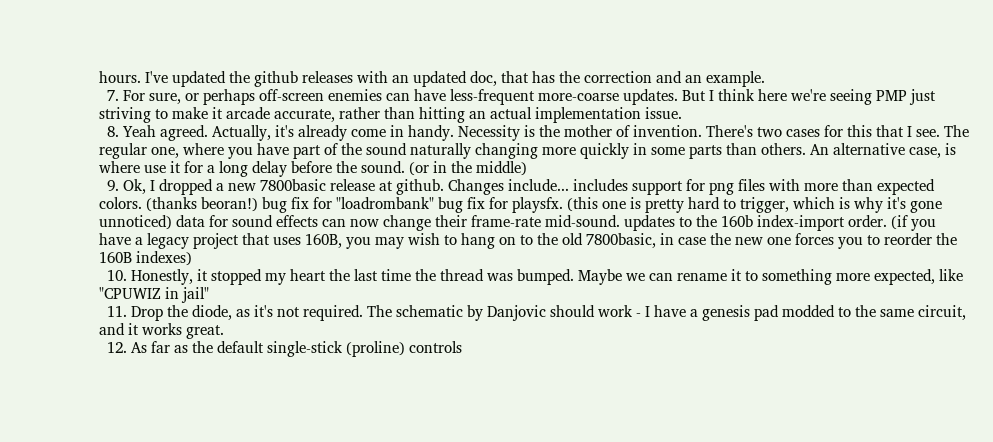hours. I've updated the github releases with an updated doc, that has the correction and an example.
  7. For sure, or perhaps off-screen enemies can have less-frequent more-coarse updates. But I think here we're seeing PMP just striving to make it arcade accurate, rather than hitting an actual implementation issue.
  8. Yeah agreed. Actually, it's already come in handy. Necessity is the mother of invention. There's two cases for this that I see. The regular one, where you have part of the sound naturally changing more quickly in some parts than others. An alternative case, is where use it for a long delay before the sound. (or in the middle)
  9. Ok, I dropped a new 7800basic release at github. Changes include... includes support for png files with more than expected colors. (thanks beoran!) bug fix for "loadrombank" bug fix for playsfx. (this one is pretty hard to trigger, which is why it's gone unnoticed) data for sound effects can now change their frame-rate mid-sound. updates to the 160b index-import order. (if you have a legacy project that uses 160B, you may wish to hang on to the old 7800basic, in case the new one forces you to reorder the 160B indexes)
  10. Honestly, it stopped my heart the last time the thread was bumped. Maybe we can rename it to something more expected, like "CPUWIZ in jail"
  11. Drop the diode, as it's not required. The schematic by Danjovic should work - I have a genesis pad modded to the same circuit, and it works great.
  12. As far as the default single-stick (proline) controls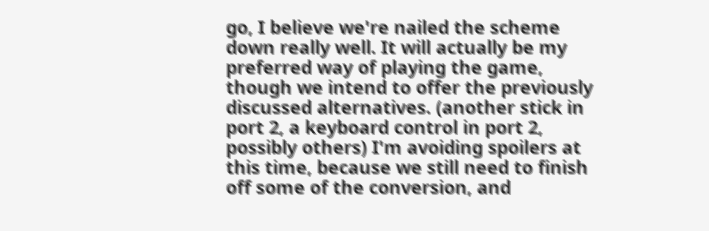go, I believe we're nailed the scheme down really well. It will actually be my preferred way of playing the game, though we intend to offer the previously discussed alternatives. (another stick in port 2, a keyboard control in port 2, possibly others) I'm avoiding spoilers at this time, because we still need to finish off some of the conversion, and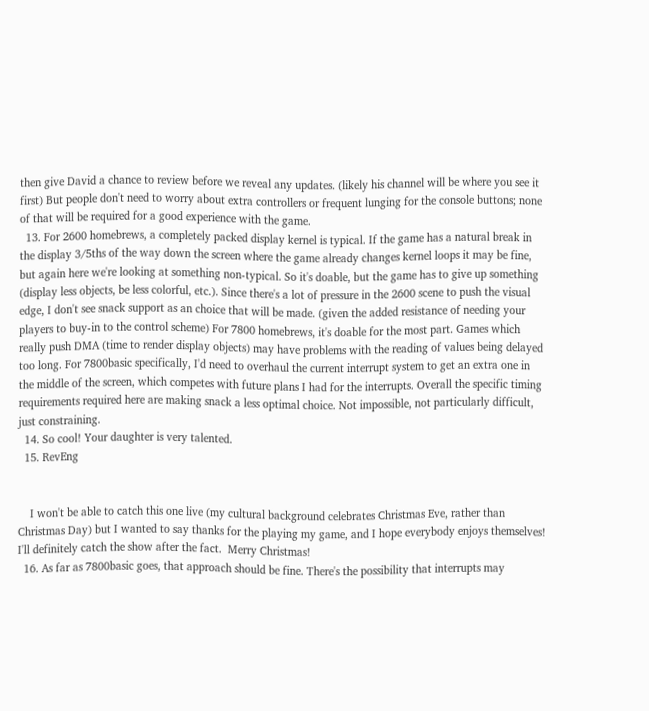then give David a chance to review before we reveal any updates. (likely his channel will be where you see it first) But people don't need to worry about extra controllers or frequent lunging for the console buttons; none of that will be required for a good experience with the game.
  13. For 2600 homebrews, a completely packed display kernel is typical. If the game has a natural break in the display 3/5ths of the way down the screen where the game already changes kernel loops it may be fine, but again here we're looking at something non-typical. So it's doable, but the game has to give up something (display less objects, be less colorful, etc.). Since there's a lot of pressure in the 2600 scene to push the visual edge, I don't see snack support as an choice that will be made. (given the added resistance of needing your players to buy-in to the control scheme) For 7800 homebrews, it's doable for the most part. Games which really push DMA (time to render display objects) may have problems with the reading of values being delayed too long. For 7800basic specifically, I'd need to overhaul the current interrupt system to get an extra one in the middle of the screen, which competes with future plans I had for the interrupts. Overall the specific timing requirements required here are making snack a less optimal choice. Not impossible, not particularly difficult, just constraining.
  14. So cool! Your daughter is very talented.
  15. RevEng


    I won't be able to catch this one live (my cultural background celebrates Christmas Eve, rather than Christmas Day) but I wanted to say thanks for the playing my game, and I hope everybody enjoys themselves! I'll definitely catch the show after the fact.  Merry Christmas!
  16. As far as 7800basic goes, that approach should be fine. There's the possibility that interrupts may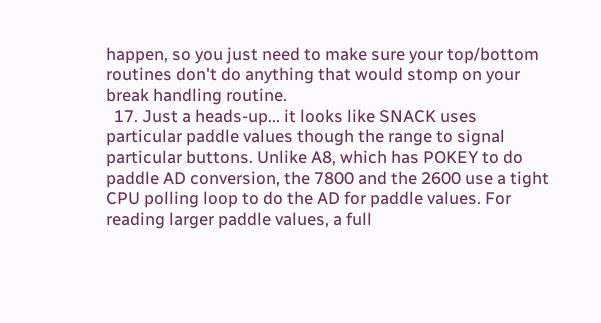happen, so you just need to make sure your top/bottom routines don't do anything that would stomp on your break handling routine.
  17. Just a heads-up... it looks like SNACK uses particular paddle values though the range to signal particular buttons. Unlike A8, which has POKEY to do paddle AD conversion, the 7800 and the 2600 use a tight CPU polling loop to do the AD for paddle values. For reading larger paddle values, a full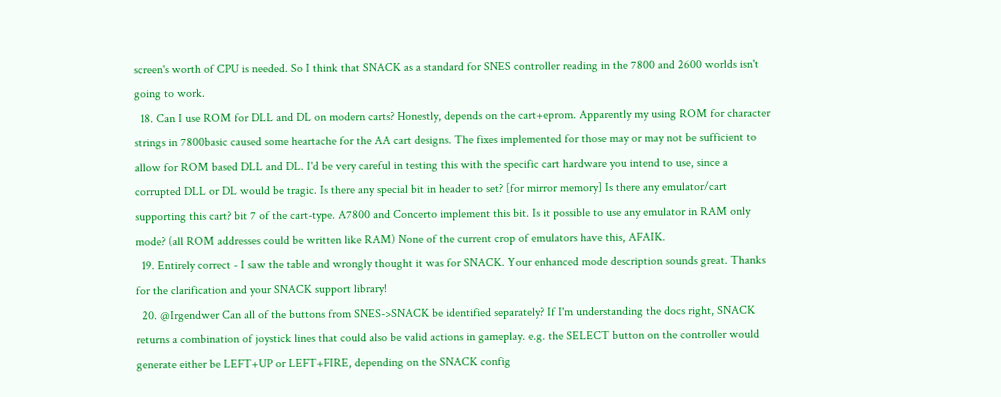screen's worth of CPU is needed. So I think that SNACK as a standard for SNES controller reading in the 7800 and 2600 worlds isn't going to work.
  18. Can I use ROM for DLL and DL on modern carts? Honestly, depends on the cart+eprom. Apparently my using ROM for character strings in 7800basic caused some heartache for the AA cart designs. The fixes implemented for those may or may not be sufficient to allow for ROM based DLL and DL. I'd be very careful in testing this with the specific cart hardware you intend to use, since a corrupted DLL or DL would be tragic. Is there any special bit in header to set? [for mirror memory] Is there any emulator/cart supporting this cart? bit 7 of the cart-type. A7800 and Concerto implement this bit. Is it possible to use any emulator in RAM only mode? (all ROM addresses could be written like RAM) None of the current crop of emulators have this, AFAIK.
  19. Entirely correct - I saw the table and wrongly thought it was for SNACK. Your enhanced mode description sounds great. Thanks for the clarification and your SNACK support library!
  20. @Irgendwer Can all of the buttons from SNES->SNACK be identified separately? If I'm understanding the docs right, SNACK returns a combination of joystick lines that could also be valid actions in gameplay. e.g. the SELECT button on the controller would generate either be LEFT+UP or LEFT+FIRE, depending on the SNACK config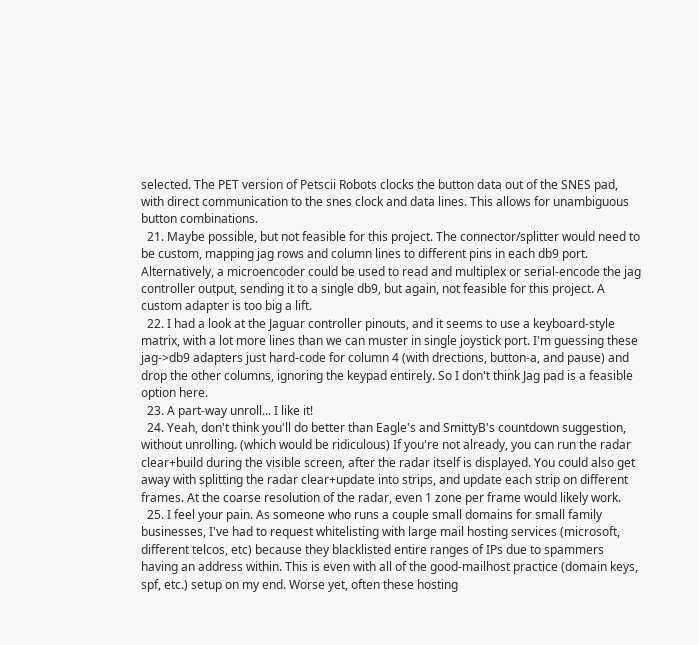selected. The PET version of Petscii Robots clocks the button data out of the SNES pad, with direct communication to the snes clock and data lines. This allows for unambiguous button combinations.
  21. Maybe possible, but not feasible for this project. The connector/splitter would need to be custom, mapping jag rows and column lines to different pins in each db9 port. Alternatively, a microencoder could be used to read and multiplex or serial-encode the jag controller output, sending it to a single db9, but again, not feasible for this project. A custom adapter is too big a lift.
  22. I had a look at the Jaguar controller pinouts, and it seems to use a keyboard-style matrix, with a lot more lines than we can muster in single joystick port. I'm guessing these jag->db9 adapters just hard-code for column 4 (with drections, button-a, and pause) and drop the other columns, ignoring the keypad entirely. So I don't think Jag pad is a feasible option here.
  23. A part-way unroll... I like it!
  24. Yeah, don't think you'll do better than Eagle's and SmittyB's countdown suggestion, without unrolling. (which would be ridiculous) If you're not already, you can run the radar clear+build during the visible screen, after the radar itself is displayed. You could also get away with splitting the radar clear+update into strips, and update each strip on different frames. At the coarse resolution of the radar, even 1 zone per frame would likely work.
  25. I feel your pain. As someone who runs a couple small domains for small family businesses, I've had to request whitelisting with large mail hosting services (microsoft, different telcos, etc) because they blacklisted entire ranges of IPs due to spammers having an address within. This is even with all of the good-mailhost practice (domain keys, spf, etc.) setup on my end. Worse yet, often these hosting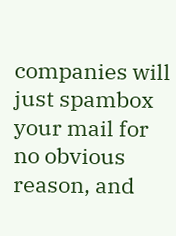companies will just spambox your mail for no obvious reason, and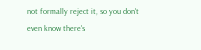not formally reject it, so you don't even know there's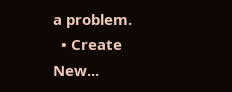a problem.
  • Create New...